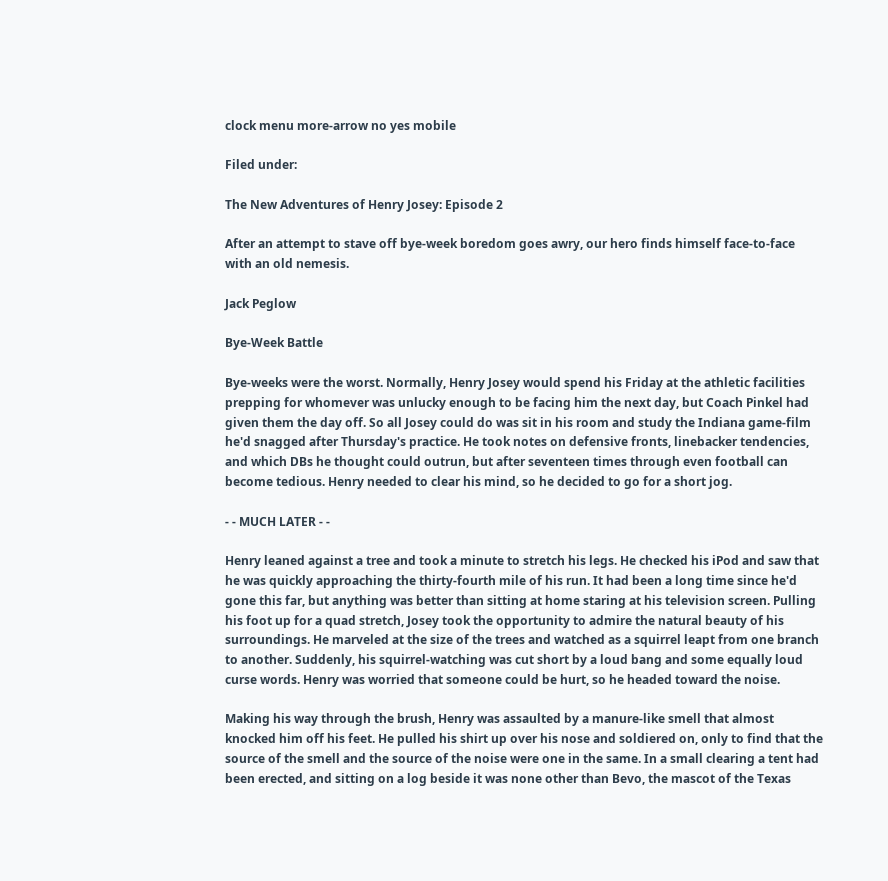clock menu more-arrow no yes mobile

Filed under:

The New Adventures of Henry Josey: Episode 2

After an attempt to stave off bye-week boredom goes awry, our hero finds himself face-to-face with an old nemesis.

Jack Peglow

Bye-Week Battle

Bye-weeks were the worst. Normally, Henry Josey would spend his Friday at the athletic facilities prepping for whomever was unlucky enough to be facing him the next day, but Coach Pinkel had given them the day off. So all Josey could do was sit in his room and study the Indiana game-film he'd snagged after Thursday's practice. He took notes on defensive fronts, linebacker tendencies, and which DBs he thought could outrun, but after seventeen times through even football can become tedious. Henry needed to clear his mind, so he decided to go for a short jog.

- - MUCH LATER - -

Henry leaned against a tree and took a minute to stretch his legs. He checked his iPod and saw that he was quickly approaching the thirty-fourth mile of his run. It had been a long time since he'd gone this far, but anything was better than sitting at home staring at his television screen. Pulling his foot up for a quad stretch, Josey took the opportunity to admire the natural beauty of his surroundings. He marveled at the size of the trees and watched as a squirrel leapt from one branch to another. Suddenly, his squirrel-watching was cut short by a loud bang and some equally loud curse words. Henry was worried that someone could be hurt, so he headed toward the noise.

Making his way through the brush, Henry was assaulted by a manure-like smell that almost knocked him off his feet. He pulled his shirt up over his nose and soldiered on, only to find that the source of the smell and the source of the noise were one in the same. In a small clearing a tent had been erected, and sitting on a log beside it was none other than Bevo, the mascot of the Texas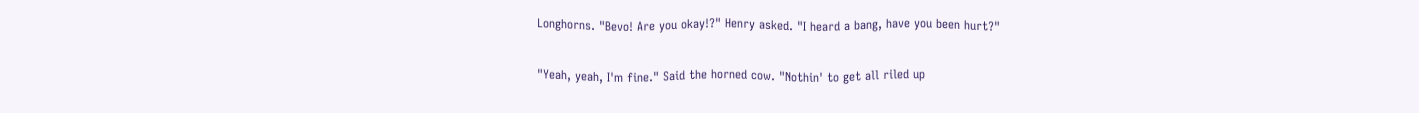Longhorns. "Bevo! Are you okay!?" Henry asked. "I heard a bang, have you been hurt?"

"Yeah, yeah, I'm fine." Said the horned cow. "Nothin' to get all riled up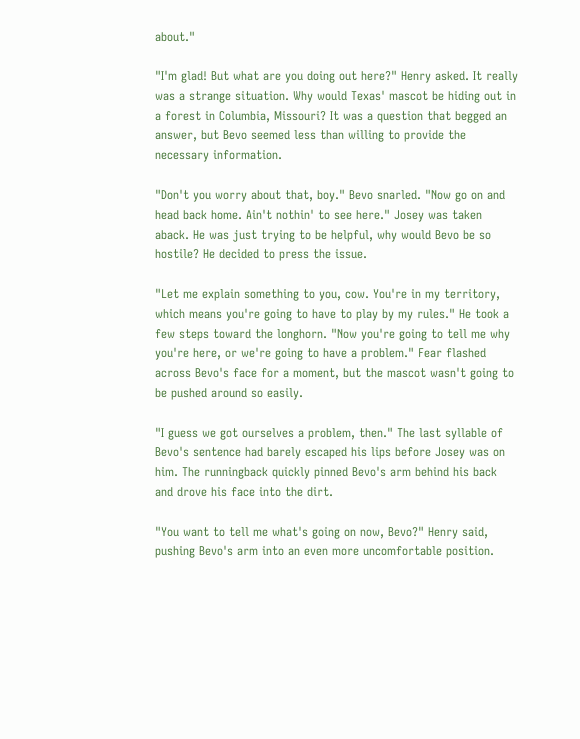about."

"I'm glad! But what are you doing out here?" Henry asked. It really was a strange situation. Why would Texas' mascot be hiding out in a forest in Columbia, Missouri? It was a question that begged an answer, but Bevo seemed less than willing to provide the necessary information.

"Don't you worry about that, boy." Bevo snarled. "Now go on and head back home. Ain't nothin' to see here." Josey was taken aback. He was just trying to be helpful, why would Bevo be so hostile? He decided to press the issue.

"Let me explain something to you, cow. You're in my territory, which means you're going to have to play by my rules." He took a few steps toward the longhorn. "Now you're going to tell me why you're here, or we're going to have a problem." Fear flashed across Bevo's face for a moment, but the mascot wasn't going to be pushed around so easily.

"I guess we got ourselves a problem, then." The last syllable of Bevo's sentence had barely escaped his lips before Josey was on him. The runningback quickly pinned Bevo's arm behind his back and drove his face into the dirt.

"You want to tell me what's going on now, Bevo?" Henry said, pushing Bevo's arm into an even more uncomfortable position.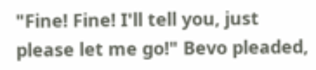"Fine! Fine! I'll tell you, just please let me go!" Bevo pleaded,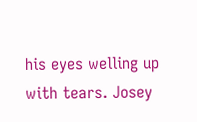his eyes welling up with tears. Josey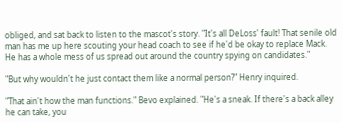obliged, and sat back to listen to the mascot's story. "It's all DeLoss' fault! That senile old man has me up here scouting your head coach to see if he'd be okay to replace Mack. He has a whole mess of us spread out around the country spying on candidates."

"But why wouldn't he just contact them like a normal person?" Henry inquired.

"That ain't how the man functions." Bevo explained. "He's a sneak. If there's a back alley he can take, you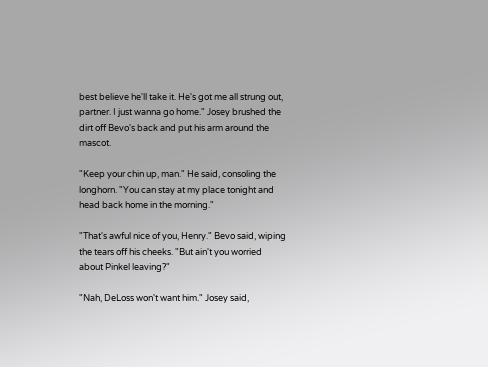best believe he'll take it. He's got me all strung out, partner. I just wanna go home." Josey brushed the dirt off Bevo's back and put his arm around the mascot.

"Keep your chin up, man." He said, consoling the longhorn. "You can stay at my place tonight and head back home in the morning."

"That's awful nice of you, Henry." Bevo said, wiping the tears off his cheeks. "But ain't you worried about Pinkel leaving?"

"Nah, DeLoss won't want him." Josey said,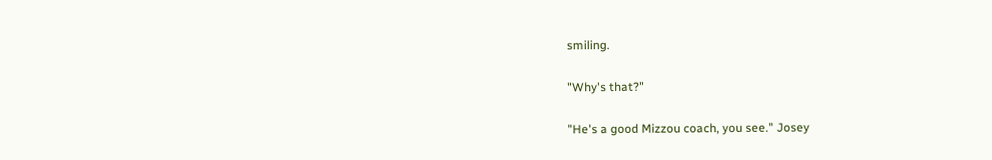smiling.

"Why's that?"

"He's a good Mizzou coach, you see." Josey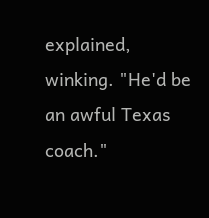explained, winking. "He'd be an awful Texas coach."